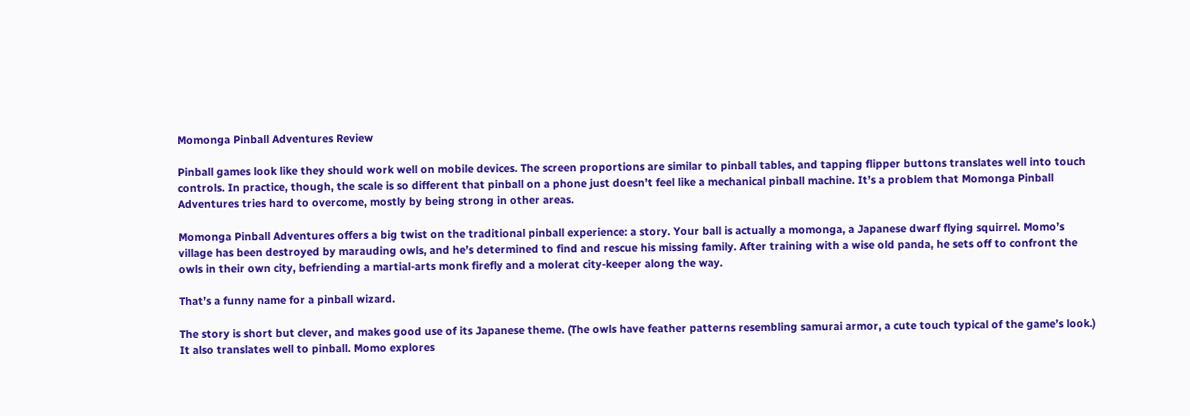Momonga Pinball Adventures Review

Pinball games look like they should work well on mobile devices. The screen proportions are similar to pinball tables, and tapping flipper buttons translates well into touch controls. In practice, though, the scale is so different that pinball on a phone just doesn’t feel like a mechanical pinball machine. It’s a problem that Momonga Pinball Adventures tries hard to overcome, mostly by being strong in other areas.

Momonga Pinball Adventures offers a big twist on the traditional pinball experience: a story. Your ball is actually a momonga, a Japanese dwarf flying squirrel. Momo’s village has been destroyed by marauding owls, and he’s determined to find and rescue his missing family. After training with a wise old panda, he sets off to confront the owls in their own city, befriending a martial-arts monk firefly and a molerat city-keeper along the way.

That’s a funny name for a pinball wizard.

The story is short but clever, and makes good use of its Japanese theme. (The owls have feather patterns resembling samurai armor, a cute touch typical of the game’s look.) It also translates well to pinball. Momo explores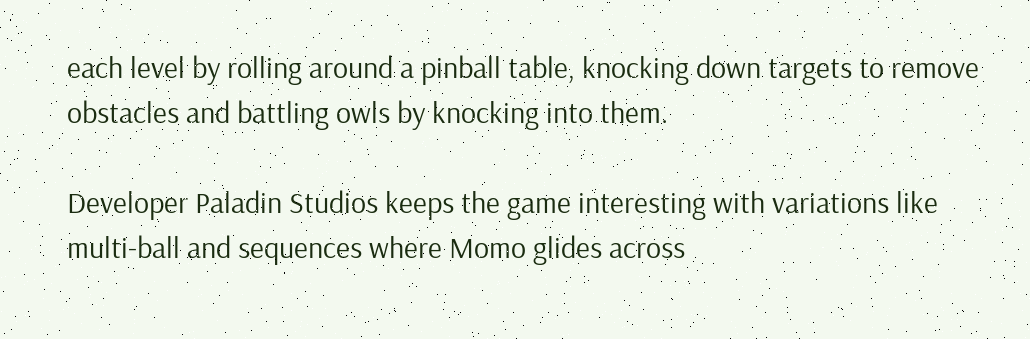each level by rolling around a pinball table, knocking down targets to remove obstacles and battling owls by knocking into them.

Developer Paladin Studios keeps the game interesting with variations like multi-ball and sequences where Momo glides across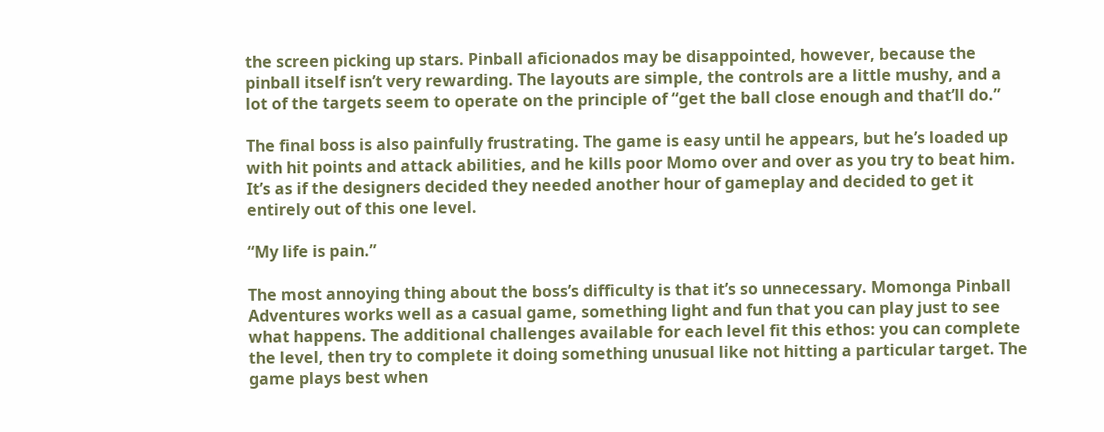the screen picking up stars. Pinball aficionados may be disappointed, however, because the pinball itself isn’t very rewarding. The layouts are simple, the controls are a little mushy, and a lot of the targets seem to operate on the principle of “get the ball close enough and that’ll do.”

The final boss is also painfully frustrating. The game is easy until he appears, but he’s loaded up with hit points and attack abilities, and he kills poor Momo over and over as you try to beat him. It’s as if the designers decided they needed another hour of gameplay and decided to get it entirely out of this one level.

“My life is pain.”

The most annoying thing about the boss’s difficulty is that it’s so unnecessary. Momonga Pinball Adventures works well as a casual game, something light and fun that you can play just to see what happens. The additional challenges available for each level fit this ethos: you can complete the level, then try to complete it doing something unusual like not hitting a particular target. The game plays best when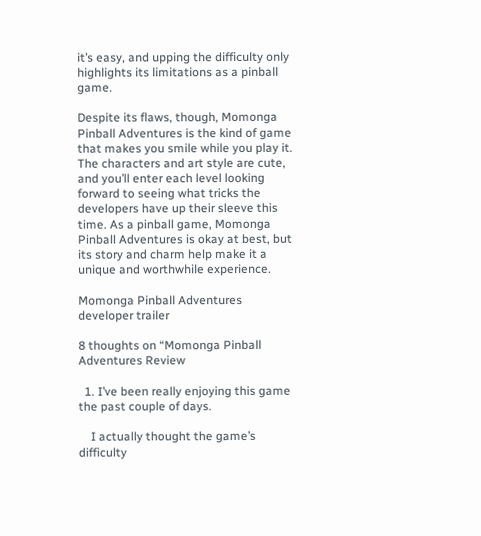it’s easy, and upping the difficulty only highlights its limitations as a pinball game.

Despite its flaws, though, Momonga Pinball Adventures is the kind of game that makes you smile while you play it. The characters and art style are cute, and you’ll enter each level looking forward to seeing what tricks the developers have up their sleeve this time. As a pinball game, Momonga Pinball Adventures is okay at best, but its story and charm help make it a unique and worthwhile experience.

Momonga Pinball Adventures developer trailer

8 thoughts on “Momonga Pinball Adventures Review

  1. I’ve been really enjoying this game the past couple of days.

    I actually thought the game’s difficulty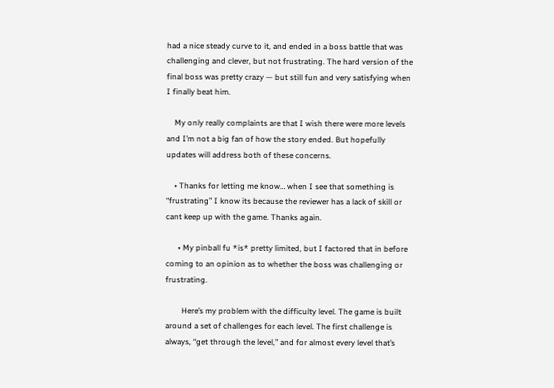had a nice steady curve to it, and ended in a boss battle that was challenging and clever, but not frustrating. The hard version of the final boss was pretty crazy — but still fun and very satisfying when I finally beat him.

    My only really complaints are that I wish there were more levels and I’m not a big fan of how the story ended. But hopefully updates will address both of these concerns.

    • Thanks for letting me know… when I see that something is “frustrating” I know its because the reviewer has a lack of skill or cant keep up with the game. Thanks again.

      • My pinball fu *is* pretty limited, but I factored that in before coming to an opinion as to whether the boss was challenging or frustrating.

        Here’s my problem with the difficulty level. The game is built around a set of challenges for each level. The first challenge is always, “get through the level,” and for almost every level that’s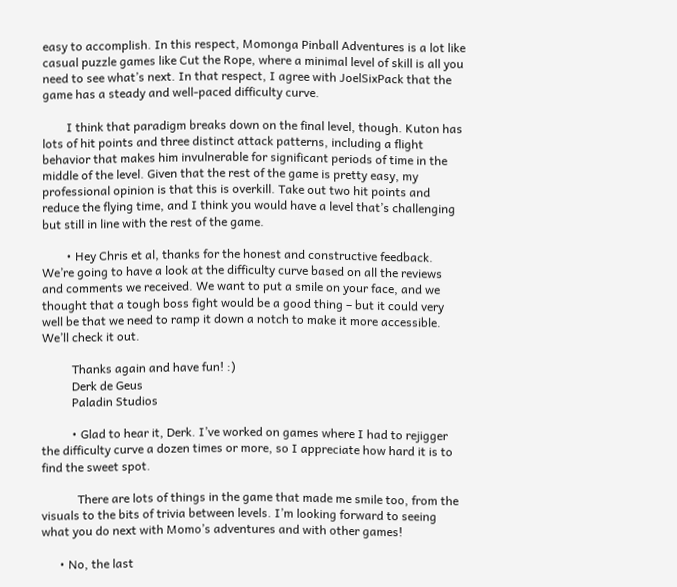easy to accomplish. In this respect, Momonga Pinball Adventures is a lot like casual puzzle games like Cut the Rope, where a minimal level of skill is all you need to see what’s next. In that respect, I agree with JoelSixPack that the game has a steady and well-paced difficulty curve.

        I think that paradigm breaks down on the final level, though. Kuton has lots of hit points and three distinct attack patterns, including a flight behavior that makes him invulnerable for significant periods of time in the middle of the level. Given that the rest of the game is pretty easy, my professional opinion is that this is overkill. Take out two hit points and reduce the flying time, and I think you would have a level that’s challenging but still in line with the rest of the game.

        • Hey Chris et al, thanks for the honest and constructive feedback. We’re going to have a look at the difficulty curve based on all the reviews and comments we received. We want to put a smile on your face, and we thought that a tough boss fight would be a good thing – but it could very well be that we need to ramp it down a notch to make it more accessible. We’ll check it out.

          Thanks again and have fun! :)
          Derk de Geus
          Paladin Studios

          • Glad to hear it, Derk. I’ve worked on games where I had to rejigger the difficulty curve a dozen times or more, so I appreciate how hard it is to find the sweet spot.

            There are lots of things in the game that made me smile too, from the visuals to the bits of trivia between levels. I’m looking forward to seeing what you do next with Momo’s adventures and with other games!

      • No, the last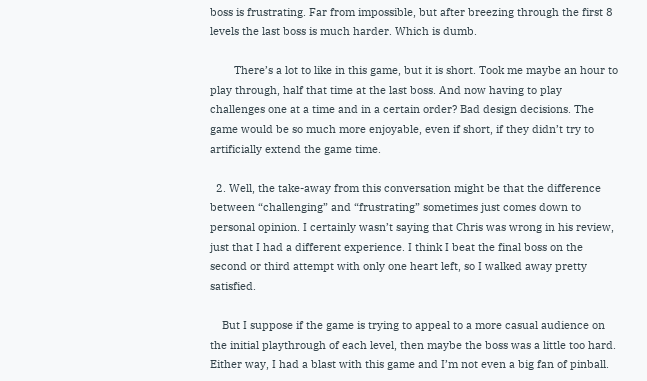boss is frustrating. Far from impossible, but after breezing through the first 8 levels the last boss is much harder. Which is dumb.

        There’s a lot to like in this game, but it is short. Took me maybe an hour to play through, half that time at the last boss. And now having to play challenges one at a time and in a certain order? Bad design decisions. The game would be so much more enjoyable, even if short, if they didn’t try to artificially extend the game time.

  2. Well, the take-away from this conversation might be that the difference between “challenging” and “frustrating” sometimes just comes down to personal opinion. I certainly wasn’t saying that Chris was wrong in his review, just that I had a different experience. I think I beat the final boss on the second or third attempt with only one heart left, so I walked away pretty satisfied.

    But I suppose if the game is trying to appeal to a more casual audience on the initial playthrough of each level, then maybe the boss was a little too hard. Either way, I had a blast with this game and I’m not even a big fan of pinball.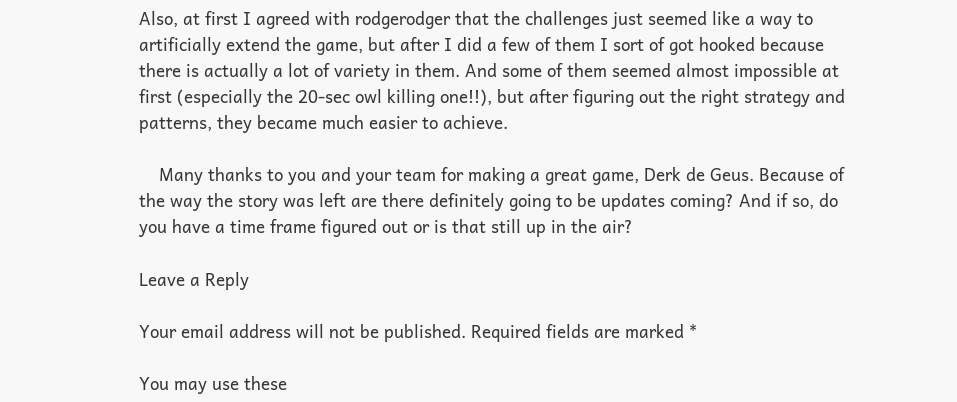Also, at first I agreed with rodgerodger that the challenges just seemed like a way to artificially extend the game, but after I did a few of them I sort of got hooked because there is actually a lot of variety in them. And some of them seemed almost impossible at first (especially the 20-sec owl killing one!!), but after figuring out the right strategy and patterns, they became much easier to achieve.

    Many thanks to you and your team for making a great game, Derk de Geus. Because of the way the story was left are there definitely going to be updates coming? And if so, do you have a time frame figured out or is that still up in the air?

Leave a Reply

Your email address will not be published. Required fields are marked *

You may use these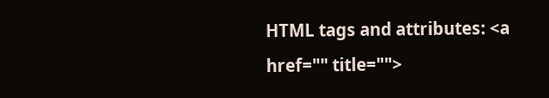HTML tags and attributes: <a href="" title="">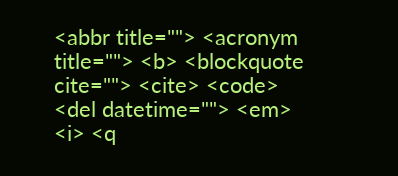<abbr title=""> <acronym title=""> <b> <blockquote cite=""> <cite> <code> <del datetime=""> <em> <i> <q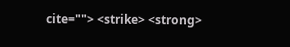cite=""> <strike> <strong>